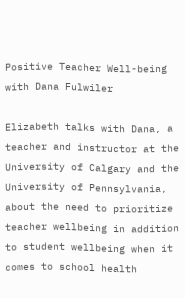Positive Teacher Well-being with Dana Fulwiler

Elizabeth talks with Dana, a teacher and instructor at the University of Calgary and the University of Pennsylvania, about the need to prioritize teacher wellbeing in addition to student wellbeing when it comes to school health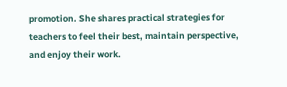promotion. She shares practical strategies for teachers to feel their best, maintain perspective, and enjoy their work.